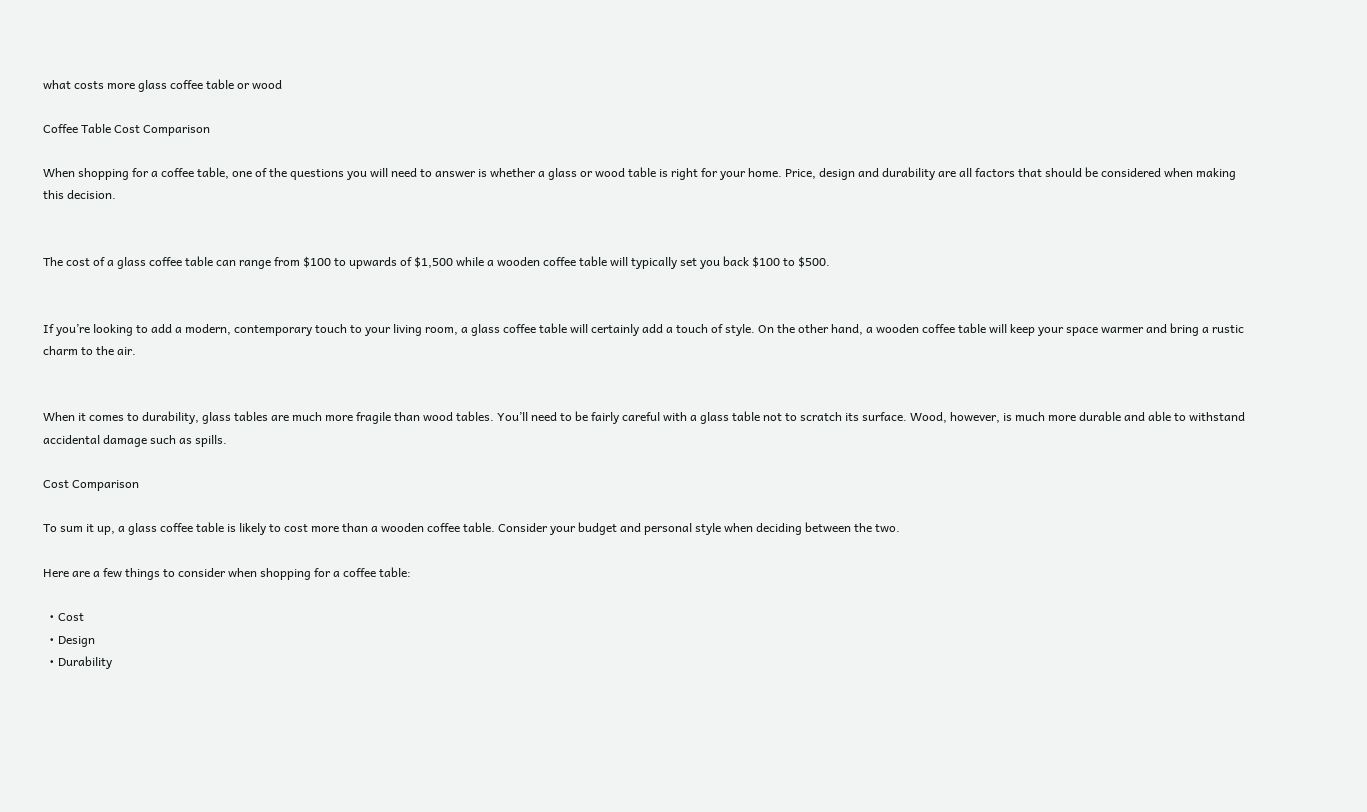what costs more glass coffee table or wood

Coffee Table Cost Comparison

When shopping for a coffee table, one of the questions you will need to answer is whether a glass or wood table is right for your home. Price, design and durability are all factors that should be considered when making this decision.


The cost of a glass coffee table can range from $100 to upwards of $1,500 while a wooden coffee table will typically set you back $100 to $500.


If you’re looking to add a modern, contemporary touch to your living room, a glass coffee table will certainly add a touch of style. On the other hand, a wooden coffee table will keep your space warmer and bring a rustic charm to the air.


When it comes to durability, glass tables are much more fragile than wood tables. You’ll need to be fairly careful with a glass table not to scratch its surface. Wood, however, is much more durable and able to withstand accidental damage such as spills.

Cost Comparison

To sum it up, a glass coffee table is likely to cost more than a wooden coffee table. Consider your budget and personal style when deciding between the two.

Here are a few things to consider when shopping for a coffee table:

  • Cost
  • Design
  • Durability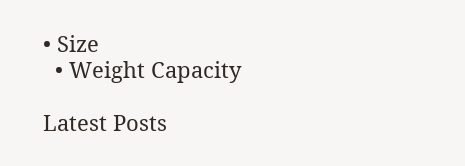• Size
  • Weight Capacity

Latest Posts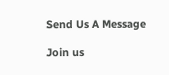Send Us A Message

Join us